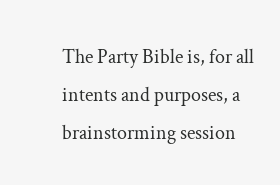The Party Bible is, for all intents and purposes, a brainstorming session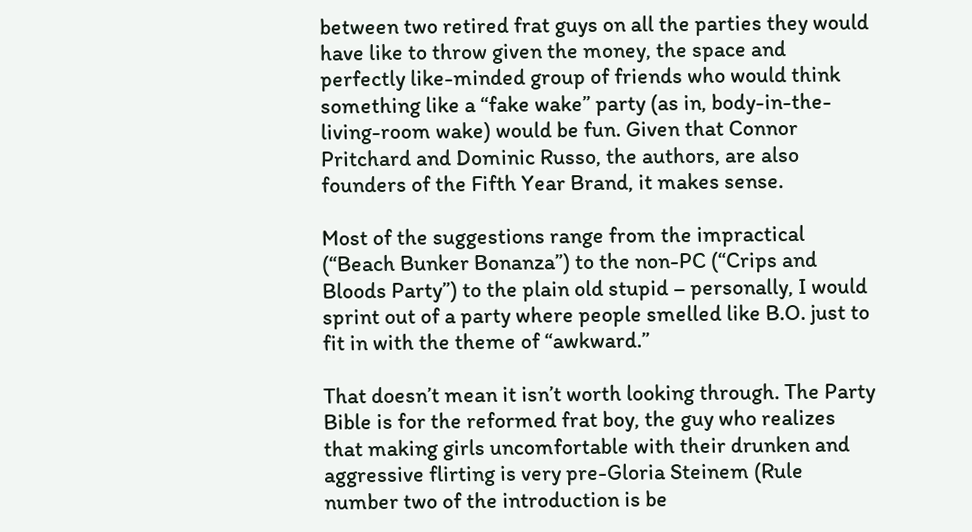between two retired frat guys on all the parties they would have like to throw given the money, the space and perfectly like-minded group of friends who would think something like a “fake wake” party (as in, body-in-the-living-room wake) would be fun. Given that Connor Pritchard and Dominic Russo, the authors, are also founders of the Fifth Year Brand, it makes sense.

Most of the suggestions range from the impractical (“Beach Bunker Bonanza”) to the non-PC (“Crips and Bloods Party”) to the plain old stupid – personally, I would sprint out of a party where people smelled like B.O. just to fit in with the theme of “awkward.”

That doesn’t mean it isn’t worth looking through. The Party Bible is for the reformed frat boy, the guy who realizes that making girls uncomfortable with their drunken and aggressive flirting is very pre-Gloria Steinem (Rule number two of the introduction is be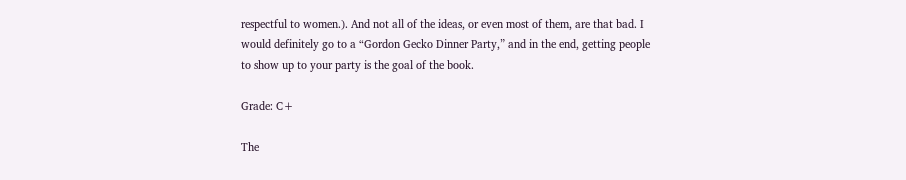respectful to women.). And not all of the ideas, or even most of them, are that bad. I would definitely go to a “Gordon Gecko Dinner Party,” and in the end, getting people to show up to your party is the goal of the book.

Grade: C+

The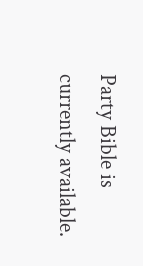Party Bible is currently available.